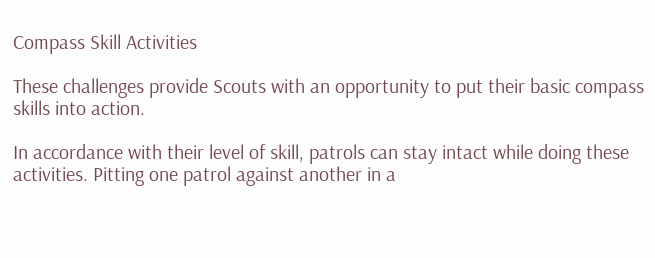Compass Skill Activities

These challenges provide Scouts with an opportunity to put their basic compass skills into action.

In accordance with their level of skill, patrols can stay intact while doing these activities. Pitting one patrol against another in a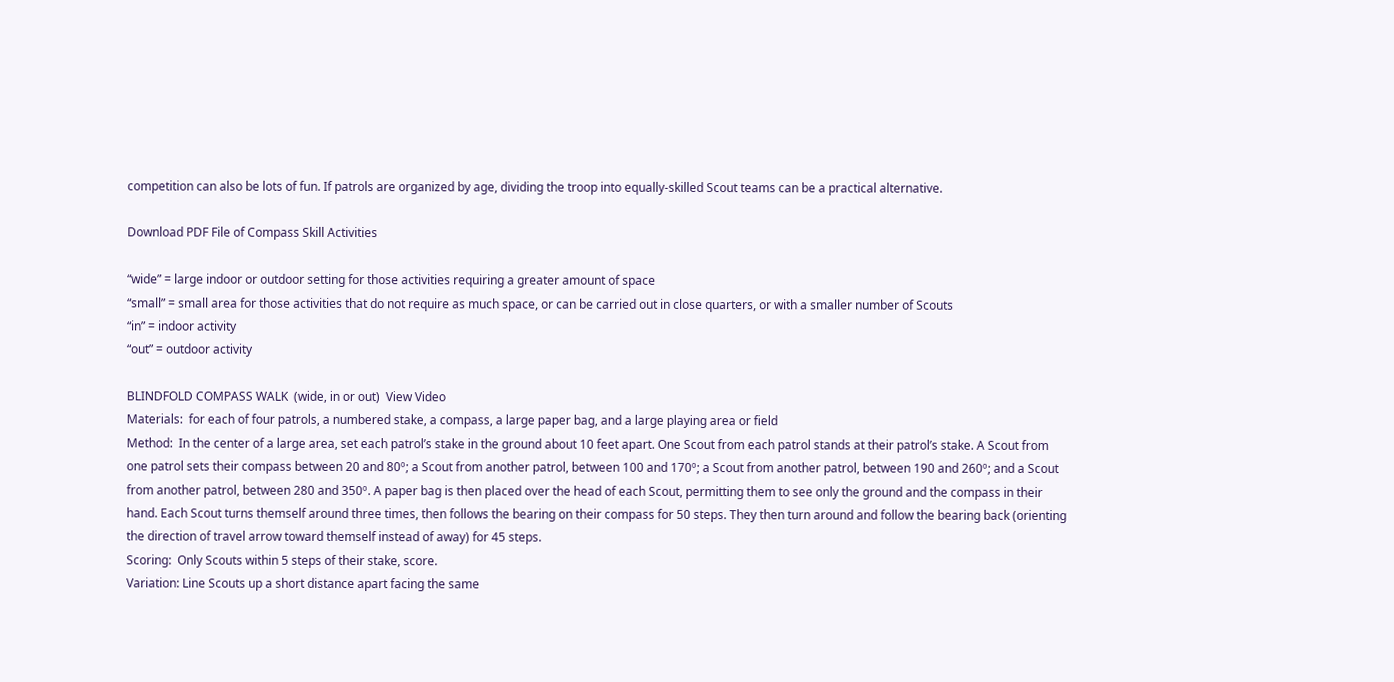competition can also be lots of fun. If patrols are organized by age, dividing the troop into equally-skilled Scout teams can be a practical alternative.

Download PDF File of Compass Skill Activities

“wide” = large indoor or outdoor setting for those activities requiring a greater amount of space
“small” = small area for those activities that do not require as much space, or can be carried out in close quarters, or with a smaller number of Scouts
“in” = indoor activity
“out” = outdoor activity

BLINDFOLD COMPASS WALK  (wide, in or out)  View Video
Materials:  for each of four patrols, a numbered stake, a compass, a large paper bag, and a large playing area or field
Method:  In the center of a large area, set each patrol’s stake in the ground about 10 feet apart. One Scout from each patrol stands at their patrol’s stake. A Scout from one patrol sets their compass between 20 and 80º; a Scout from another patrol, between 100 and 170º; a Scout from another patrol, between 190 and 260º; and a Scout from another patrol, between 280 and 350º. A paper bag is then placed over the head of each Scout, permitting them to see only the ground and the compass in their hand. Each Scout turns themself around three times, then follows the bearing on their compass for 50 steps. They then turn around and follow the bearing back (orienting the direction of travel arrow toward themself instead of away) for 45 steps.
Scoring:  Only Scouts within 5 steps of their stake, score.
Variation: Line Scouts up a short distance apart facing the same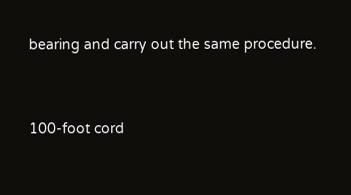bearing and carry out the same procedure.


100-foot cord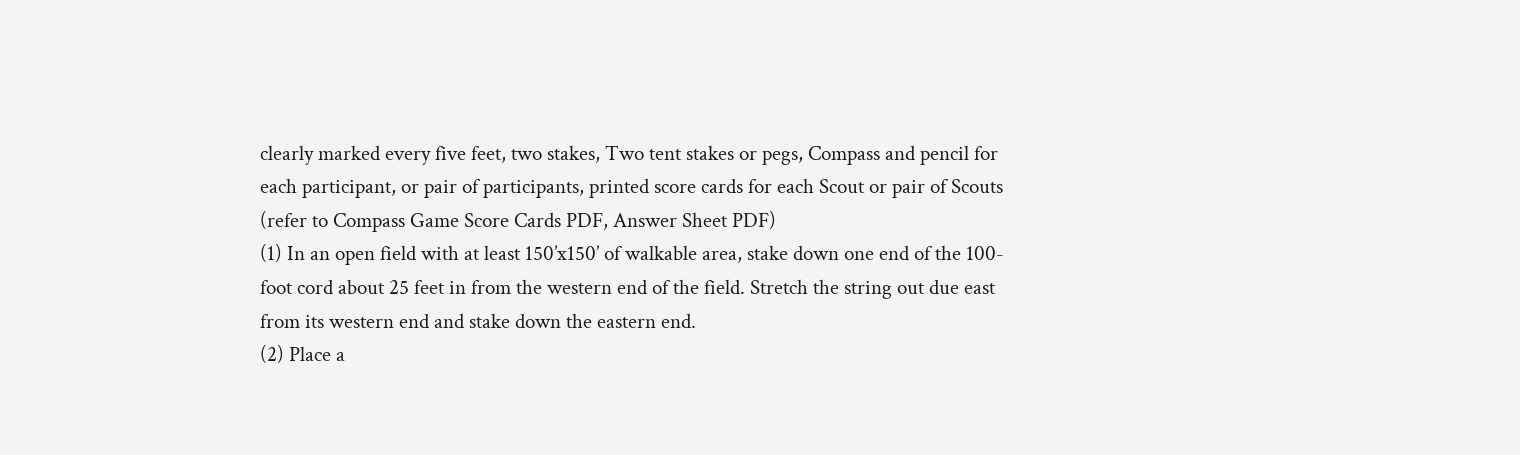clearly marked every five feet, two stakes, Two tent stakes or pegs, Compass and pencil for each participant, or pair of participants, printed score cards for each Scout or pair of Scouts
(refer to Compass Game Score Cards PDF, Answer Sheet PDF)
(1) In an open field with at least 150’x150’ of walkable area, stake down one end of the 100-foot cord about 25 feet in from the western end of the field. Stretch the string out due east from its western end and stake down the eastern end.
(2) Place a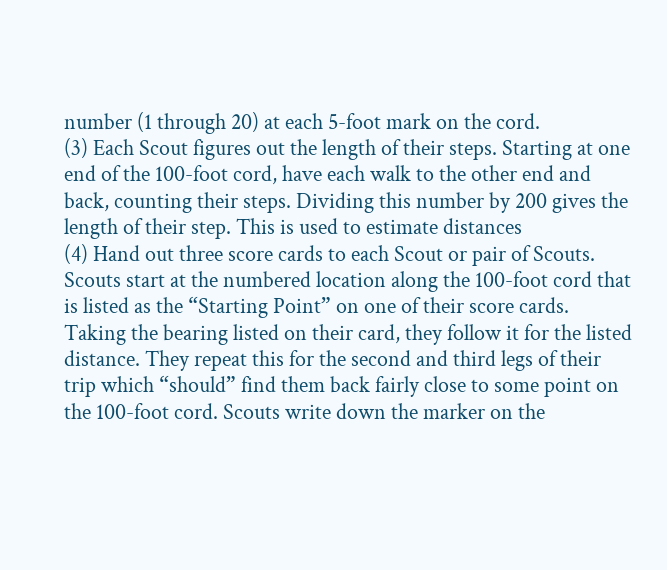number (1 through 20) at each 5-foot mark on the cord.
(3) Each Scout figures out the length of their steps. Starting at one end of the 100-foot cord, have each walk to the other end and back, counting their steps. Dividing this number by 200 gives the length of their step. This is used to estimate distances
(4) Hand out three score cards to each Scout or pair of Scouts.
Scouts start at the numbered location along the 100-foot cord that is listed as the “Starting Point” on one of their score cards. Taking the bearing listed on their card, they follow it for the listed distance. They repeat this for the second and third legs of their trip which “should” find them back fairly close to some point on the 100-foot cord. Scouts write down the marker on the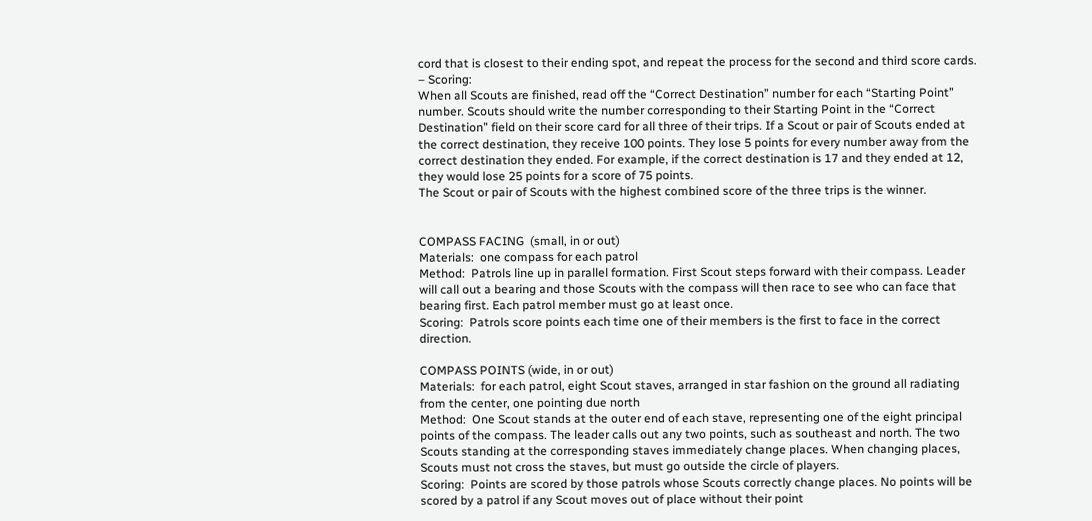cord that is closest to their ending spot, and repeat the process for the second and third score cards.
– Scoring:
When all Scouts are finished, read off the “Correct Destination” number for each “Starting Point” number. Scouts should write the number corresponding to their Starting Point in the “Correct Destination” field on their score card for all three of their trips. If a Scout or pair of Scouts ended at the correct destination, they receive 100 points. They lose 5 points for every number away from the correct destination they ended. For example, if the correct destination is 17 and they ended at 12, they would lose 25 points for a score of 75 points.
The Scout or pair of Scouts with the highest combined score of the three trips is the winner.


COMPASS FACING  (small, in or out)
Materials:  one compass for each patrol
Method:  Patrols line up in parallel formation. First Scout steps forward with their compass. Leader will call out a bearing and those Scouts with the compass will then race to see who can face that bearing first. Each patrol member must go at least once.
Scoring:  Patrols score points each time one of their members is the first to face in the correct direction.

COMPASS POINTS (wide, in or out)
Materials:  for each patrol, eight Scout staves, arranged in star fashion on the ground all radiating from the center, one pointing due north
Method:  One Scout stands at the outer end of each stave, representing one of the eight principal points of the compass. The leader calls out any two points, such as southeast and north. The two Scouts standing at the corresponding staves immediately change places. When changing places, Scouts must not cross the staves, but must go outside the circle of players.
Scoring:  Points are scored by those patrols whose Scouts correctly change places. No points will be scored by a patrol if any Scout moves out of place without their point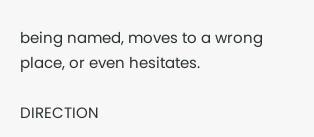being named, moves to a wrong place, or even hesitates.

DIRECTION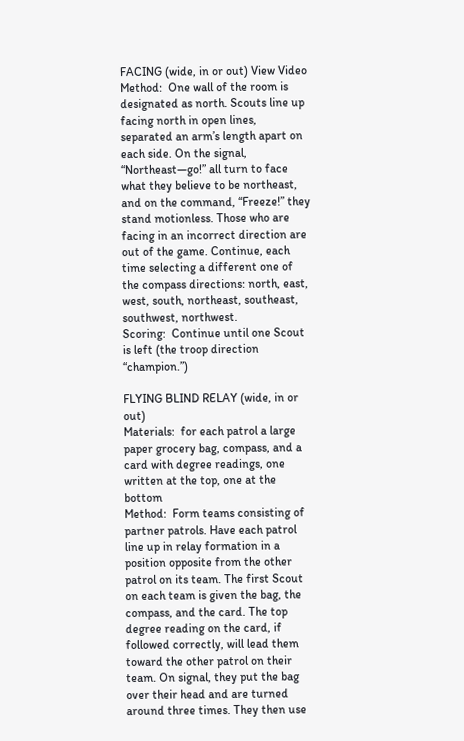FACING (wide, in or out) View Video
Method:  One wall of the room is designated as north. Scouts line up facing north in open lines, separated an arm’s length apart on each side. On the signal, “Northeast—go!” all turn to face what they believe to be northeast, and on the command, “Freeze!” they stand motionless. Those who are facing in an incorrect direction are out of the game. Continue, each time selecting a different one of the compass directions: north, east, west, south, northeast, southeast, southwest, northwest.
Scoring:  Continue until one Scout is left (the troop direction “champion.”)

FLYING BLIND RELAY (wide, in or out)
Materials:  for each patrol a large paper grocery bag, compass, and a card with degree readings, one written at the top, one at the bottom
Method:  Form teams consisting of partner patrols. Have each patrol line up in relay formation in a position opposite from the other patrol on its team. The first Scout on each team is given the bag, the compass, and the card. The top degree reading on the card, if followed correctly, will lead them toward the other patrol on their team. On signal, they put the bag over their head and are turned around three times. They then use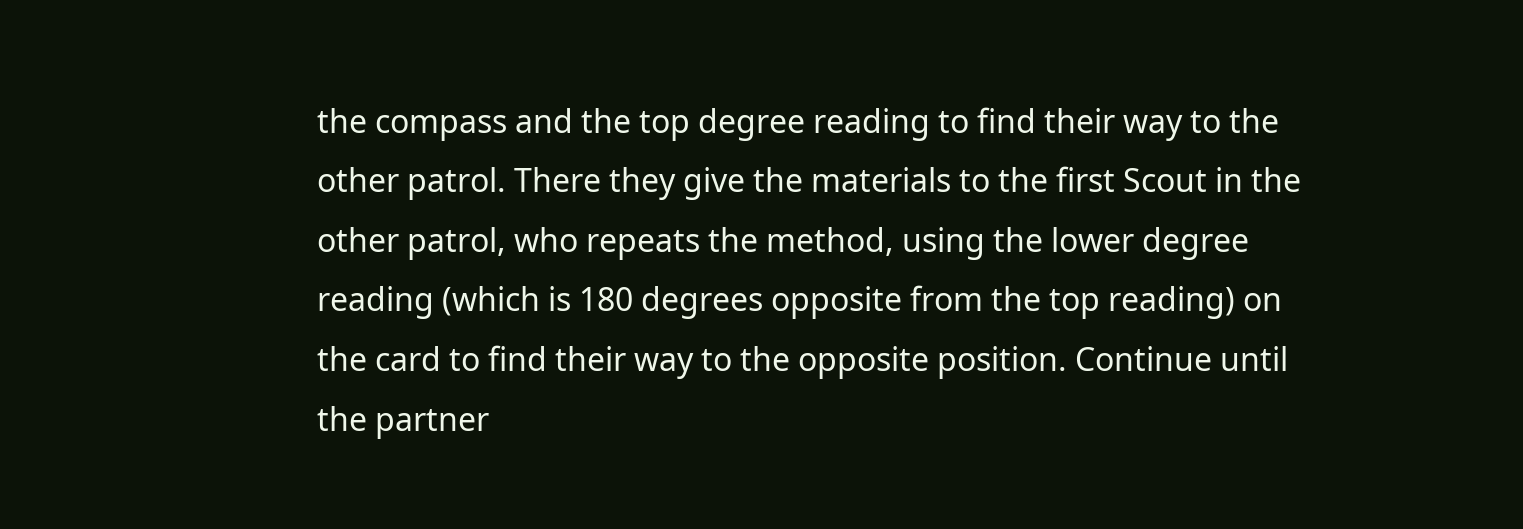the compass and the top degree reading to find their way to the other patrol. There they give the materials to the first Scout in the other patrol, who repeats the method, using the lower degree reading (which is 180 degrees opposite from the top reading) on the card to find their way to the opposite position. Continue until the partner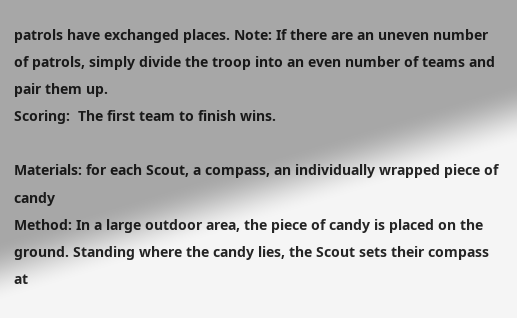patrols have exchanged places. Note: If there are an uneven number of patrols, simply divide the troop into an even number of teams and pair them up.
Scoring:  The first team to finish wins.

Materials: for each Scout, a compass, an individually wrapped piece of candy
Method: In a large outdoor area, the piece of candy is placed on the ground. Standing where the candy lies, the Scout sets their compass at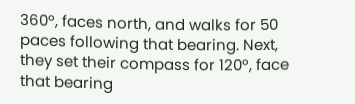360º, faces north, and walks for 50 paces following that bearing. Next, they set their compass for 120º, face that bearing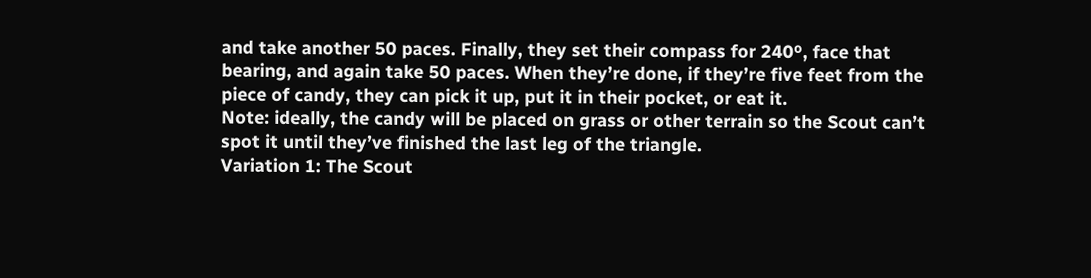and take another 50 paces. Finally, they set their compass for 240º, face that bearing, and again take 50 paces. When they’re done, if they’re five feet from the piece of candy, they can pick it up, put it in their pocket, or eat it.
Note: ideally, the candy will be placed on grass or other terrain so the Scout can’t spot it until they’ve finished the last leg of the triangle.
Variation 1: The Scout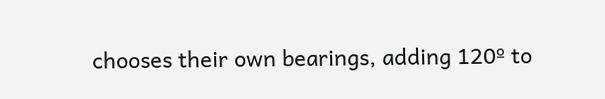chooses their own bearings, adding 120º to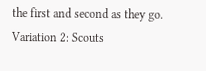the first and second as they go.
Variation 2: Scouts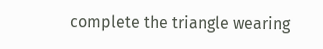complete the triangle wearing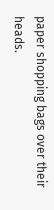paper shopping bags over their heads.